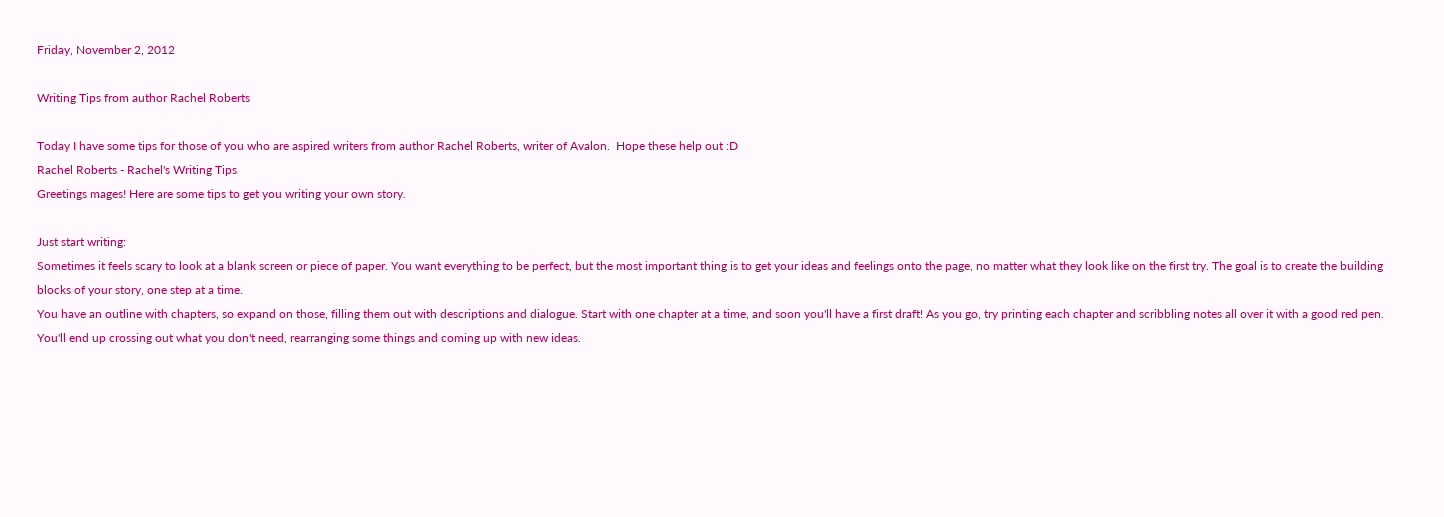Friday, November 2, 2012

Writing Tips from author Rachel Roberts

Today I have some tips for those of you who are aspired writers from author Rachel Roberts, writer of Avalon.  Hope these help out :D
Rachel Roberts - Rachel's Writing Tips
Greetings mages! Here are some tips to get you writing your own story.

Just start writing:
Sometimes it feels scary to look at a blank screen or piece of paper. You want everything to be perfect, but the most important thing is to get your ideas and feelings onto the page, no matter what they look like on the first try. The goal is to create the building blocks of your story, one step at a time.
You have an outline with chapters, so expand on those, filling them out with descriptions and dialogue. Start with one chapter at a time, and soon you'll have a first draft! As you go, try printing each chapter and scribbling notes all over it with a good red pen. You'll end up crossing out what you don't need, rearranging some things and coming up with new ideas.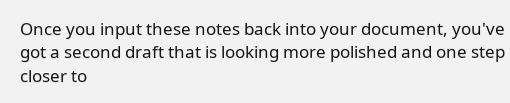Once you input these notes back into your document, you've got a second draft that is looking more polished and one step closer to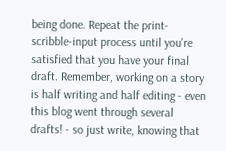being done. Repeat the print-scribble-input process until you're satisfied that you have your final draft. Remember, working on a story is half writing and half editing - even this blog went through several drafts! - so just write, knowing that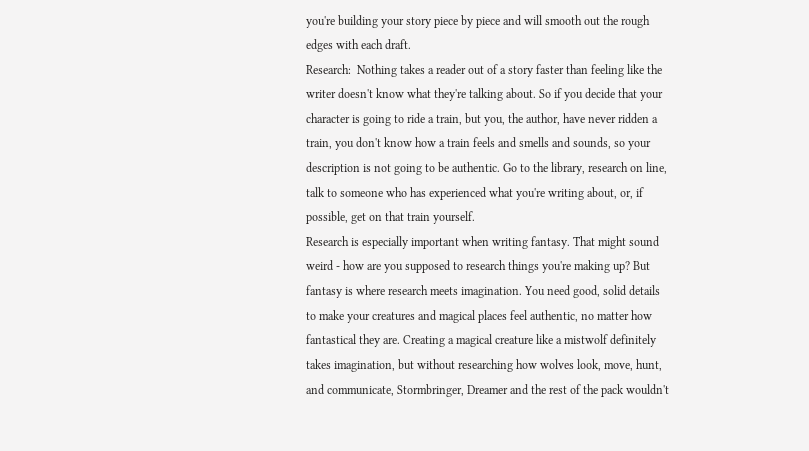you're building your story piece by piece and will smooth out the rough edges with each draft.
Research:  Nothing takes a reader out of a story faster than feeling like the writer doesn't know what they're talking about. So if you decide that your character is going to ride a train, but you, the author, have never ridden a train, you don't know how a train feels and smells and sounds, so your description is not going to be authentic. Go to the library, research on line, talk to someone who has experienced what you're writing about, or, if possible, get on that train yourself.
Research is especially important when writing fantasy. That might sound weird - how are you supposed to research things you're making up? But fantasy is where research meets imagination. You need good, solid details to make your creatures and magical places feel authentic, no matter how fantastical they are. Creating a magical creature like a mistwolf definitely takes imagination, but without researching how wolves look, move, hunt, and communicate, Stormbringer, Dreamer and the rest of the pack wouldn't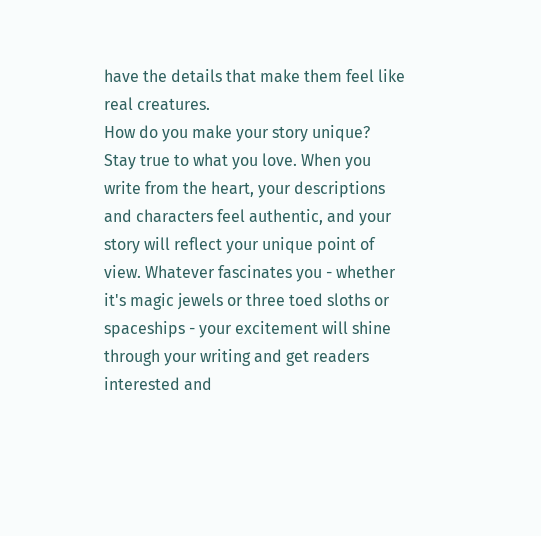have the details that make them feel like real creatures.
How do you make your story unique?  Stay true to what you love. When you write from the heart, your descriptions and characters feel authentic, and your story will reflect your unique point of view. Whatever fascinates you - whether it's magic jewels or three toed sloths or spaceships - your excitement will shine through your writing and get readers interested and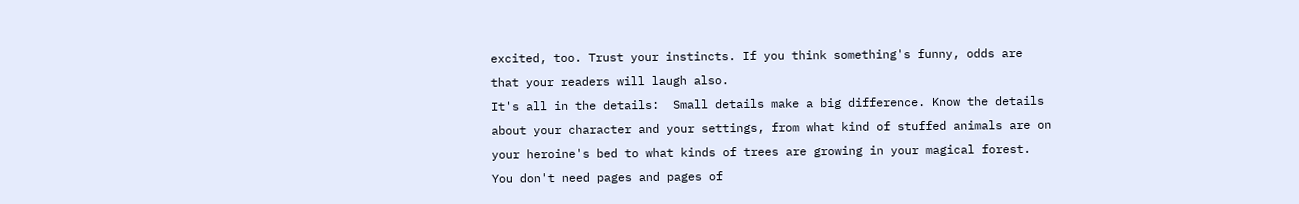excited, too. Trust your instincts. If you think something's funny, odds are that your readers will laugh also.
It's all in the details:  Small details make a big difference. Know the details about your character and your settings, from what kind of stuffed animals are on your heroine's bed to what kinds of trees are growing in your magical forest. You don't need pages and pages of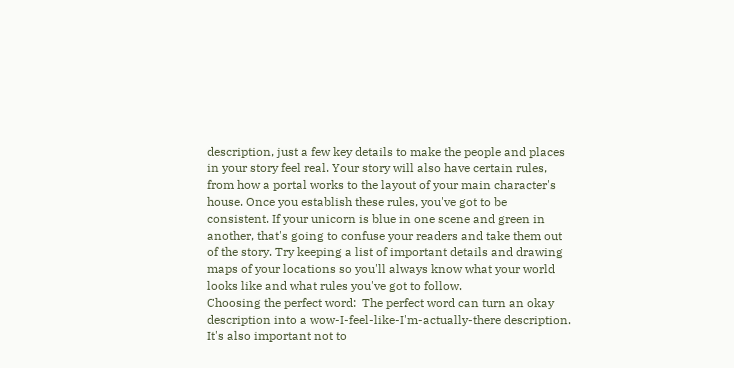description, just a few key details to make the people and places in your story feel real. Your story will also have certain rules, from how a portal works to the layout of your main character's house. Once you establish these rules, you've got to be consistent. If your unicorn is blue in one scene and green in another, that's going to confuse your readers and take them out of the story. Try keeping a list of important details and drawing maps of your locations so you'll always know what your world looks like and what rules you've got to follow.
Choosing the perfect word:  The perfect word can turn an okay description into a wow-I-feel-like-I'm-actually-there description. It's also important not to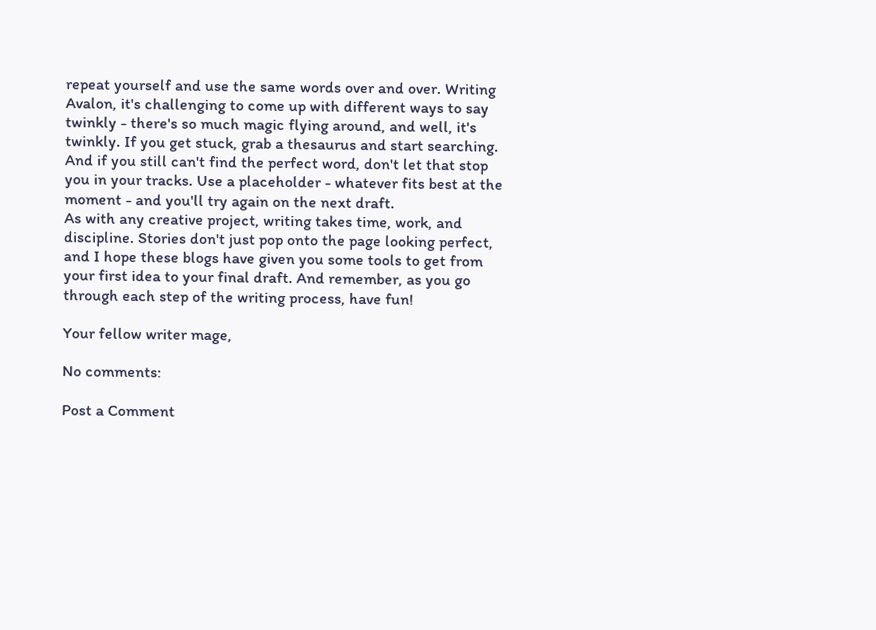repeat yourself and use the same words over and over. Writing Avalon, it's challenging to come up with different ways to say twinkly - there's so much magic flying around, and well, it's twinkly. If you get stuck, grab a thesaurus and start searching. And if you still can't find the perfect word, don't let that stop you in your tracks. Use a placeholder - whatever fits best at the moment - and you'll try again on the next draft.
As with any creative project, writing takes time, work, and discipline. Stories don't just pop onto the page looking perfect, and I hope these blogs have given you some tools to get from your first idea to your final draft. And remember, as you go through each step of the writing process, have fun!

Your fellow writer mage,

No comments:

Post a Comment